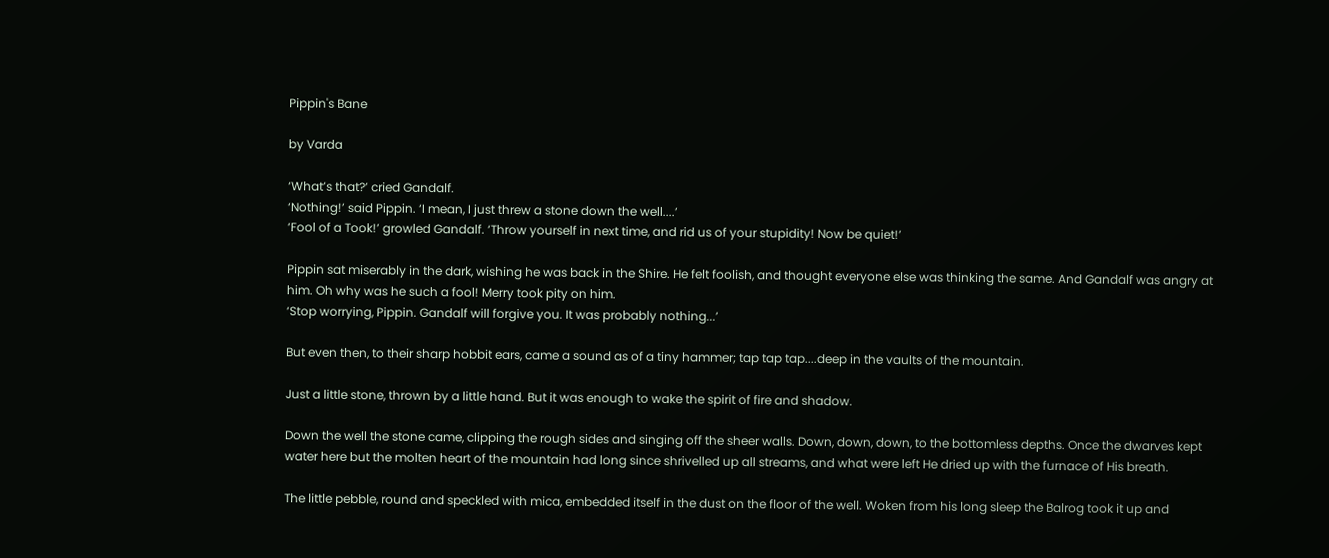Pippin's Bane

by Varda

‘What’s that?’ cried Gandalf.
‘Nothing!’ said Pippin. ‘I mean, I just threw a stone down the well....’
‘Fool of a Took!’ growled Gandalf. ‘Throw yourself in next time, and rid us of your stupidity! Now be quiet!’

Pippin sat miserably in the dark, wishing he was back in the Shire. He felt foolish, and thought everyone else was thinking the same. And Gandalf was angry at him. Oh why was he such a fool! Merry took pity on him.
‘Stop worrying, Pippin. Gandalf will forgive you. It was probably nothing...’

But even then, to their sharp hobbit ears, came a sound as of a tiny hammer; tap tap tap....deep in the vaults of the mountain.

Just a little stone, thrown by a little hand. But it was enough to wake the spirit of fire and shadow.

Down the well the stone came, clipping the rough sides and singing off the sheer walls. Down, down, down, to the bottomless depths. Once the dwarves kept water here but the molten heart of the mountain had long since shrivelled up all streams, and what were left He dried up with the furnace of His breath.

The little pebble, round and speckled with mica, embedded itself in the dust on the floor of the well. Woken from his long sleep the Balrog took it up and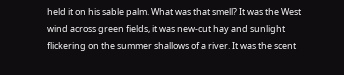held it on his sable palm. What was that smell? It was the West wind across green fields, it was new-cut hay and sunlight flickering on the summer shallows of a river. It was the scent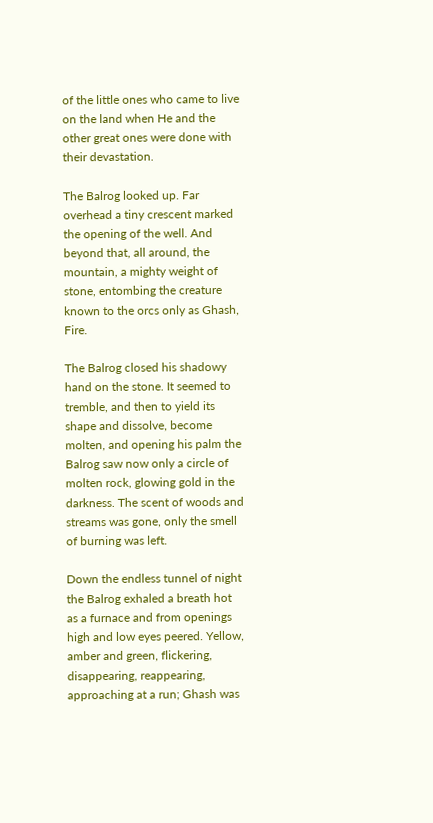of the little ones who came to live on the land when He and the other great ones were done with their devastation.

The Balrog looked up. Far overhead a tiny crescent marked the opening of the well. And beyond that, all around, the mountain, a mighty weight of stone, entombing the creature known to the orcs only as Ghash, Fire.

The Balrog closed his shadowy hand on the stone. It seemed to tremble, and then to yield its shape and dissolve, become molten, and opening his palm the Balrog saw now only a circle of molten rock, glowing gold in the darkness. The scent of woods and streams was gone, only the smell of burning was left.

Down the endless tunnel of night the Balrog exhaled a breath hot as a furnace and from openings high and low eyes peered. Yellow, amber and green, flickering, disappearing, reappearing, approaching at a run; Ghash was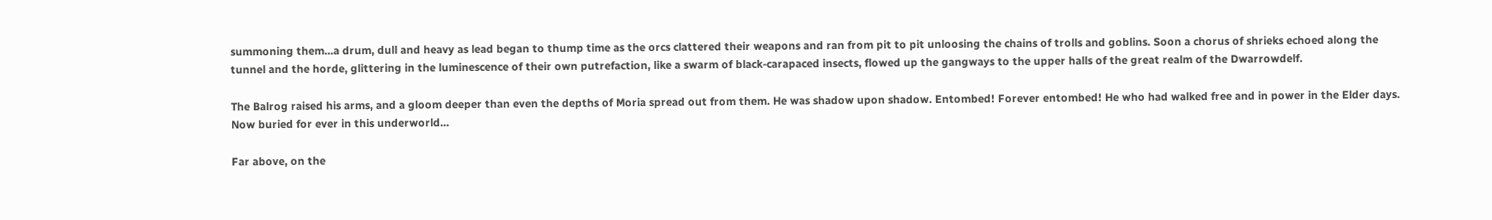summoning them...a drum, dull and heavy as lead began to thump time as the orcs clattered their weapons and ran from pit to pit unloosing the chains of trolls and goblins. Soon a chorus of shrieks echoed along the tunnel and the horde, glittering in the luminescence of their own putrefaction, like a swarm of black-carapaced insects, flowed up the gangways to the upper halls of the great realm of the Dwarrowdelf.

The Balrog raised his arms, and a gloom deeper than even the depths of Moria spread out from them. He was shadow upon shadow. Entombed! Forever entombed! He who had walked free and in power in the Elder days. Now buried for ever in this underworld...

Far above, on the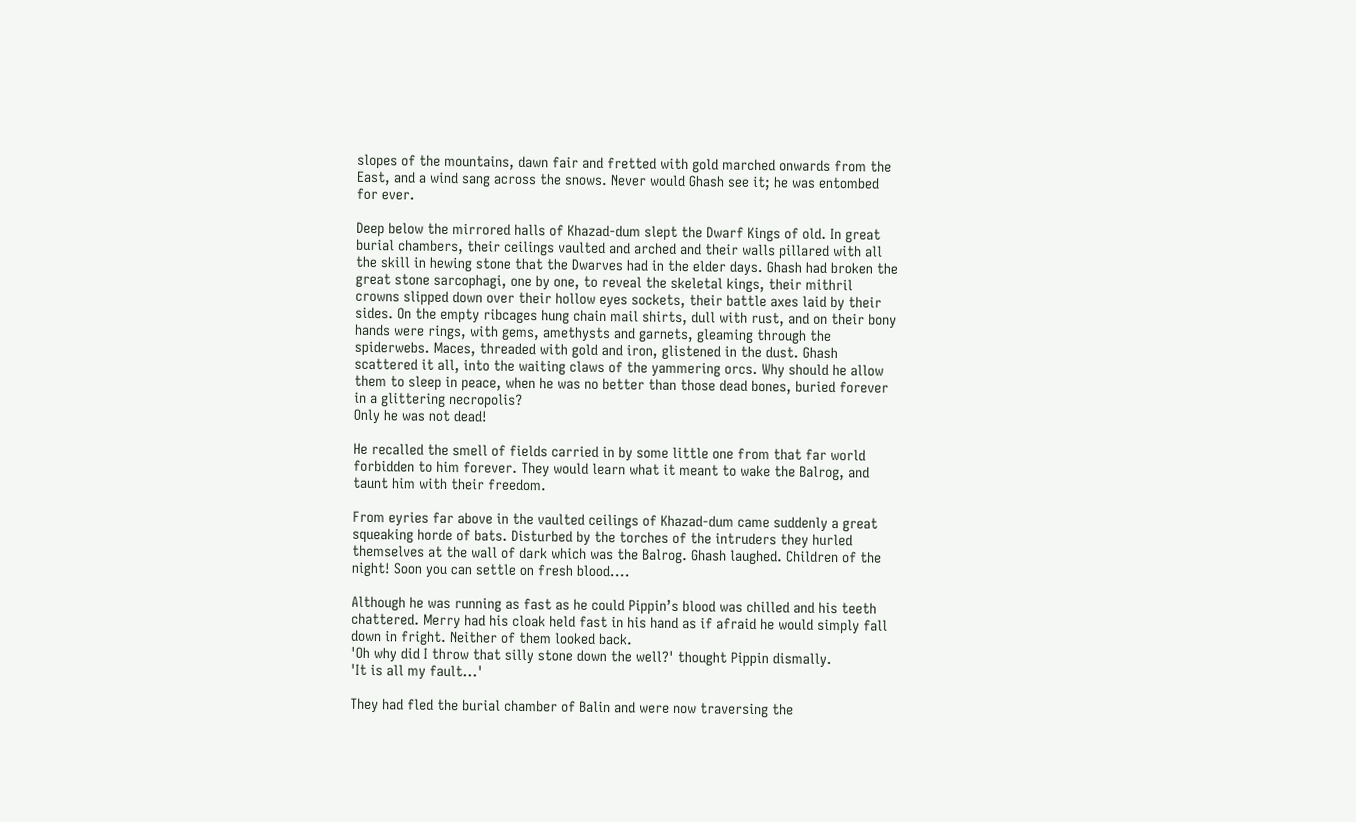slopes of the mountains, dawn fair and fretted with gold marched onwards from the East, and a wind sang across the snows. Never would Ghash see it; he was entombed for ever.

Deep below the mirrored halls of Khazad-dum slept the Dwarf Kings of old. In great burial chambers, their ceilings vaulted and arched and their walls pillared with all the skill in hewing stone that the Dwarves had in the elder days. Ghash had broken the great stone sarcophagi, one by one, to reveal the skeletal kings, their mithril crowns slipped down over their hollow eyes sockets, their battle axes laid by their sides. On the empty ribcages hung chain mail shirts, dull with rust, and on their bony hands were rings, with gems, amethysts and garnets, gleaming through the spiderwebs. Maces, threaded with gold and iron, glistened in the dust. Ghash scattered it all, into the waiting claws of the yammering orcs. Why should he allow them to sleep in peace, when he was no better than those dead bones, buried forever in a glittering necropolis?
Only he was not dead!

He recalled the smell of fields carried in by some little one from that far world forbidden to him forever. They would learn what it meant to wake the Balrog, and taunt him with their freedom.

From eyries far above in the vaulted ceilings of Khazad-dum came suddenly a great squeaking horde of bats. Disturbed by the torches of the intruders they hurled themselves at the wall of dark which was the Balrog. Ghash laughed. Children of the night! Soon you can settle on fresh blood....

Although he was running as fast as he could Pippin’s blood was chilled and his teeth chattered. Merry had his cloak held fast in his hand as if afraid he would simply fall down in fright. Neither of them looked back.
'Oh why did I throw that silly stone down the well?' thought Pippin dismally.
'It is all my fault...'

They had fled the burial chamber of Balin and were now traversing the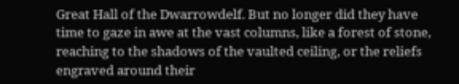Great Hall of the Dwarrowdelf. But no longer did they have time to gaze in awe at the vast columns, like a forest of stone, reaching to the shadows of the vaulted ceiling, or the reliefs engraved around their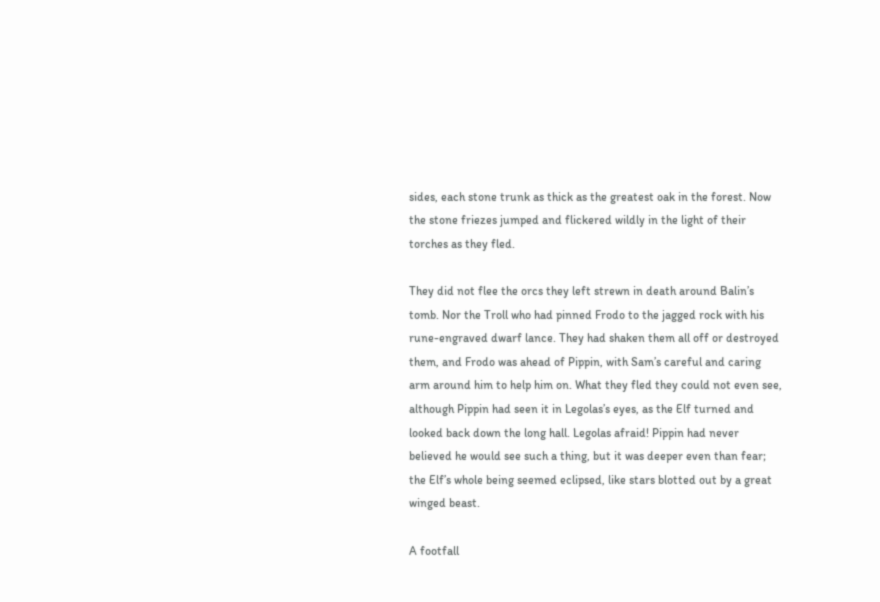sides, each stone trunk as thick as the greatest oak in the forest. Now the stone friezes jumped and flickered wildly in the light of their torches as they fled.

They did not flee the orcs they left strewn in death around Balin’s tomb. Nor the Troll who had pinned Frodo to the jagged rock with his rune-engraved dwarf lance. They had shaken them all off or destroyed them, and Frodo was ahead of Pippin, with Sam’s careful and caring arm around him to help him on. What they fled they could not even see, although Pippin had seen it in Legolas’s eyes, as the Elf turned and looked back down the long hall. Legolas afraid! Pippin had never believed he would see such a thing, but it was deeper even than fear; the Elf’s whole being seemed eclipsed, like stars blotted out by a great winged beast.

A footfall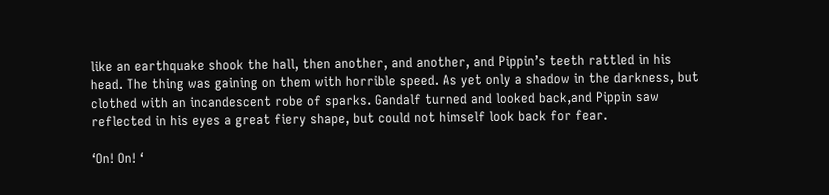like an earthquake shook the hall, then another, and another, and Pippin’s teeth rattled in his head. The thing was gaining on them with horrible speed. As yet only a shadow in the darkness, but clothed with an incandescent robe of sparks. Gandalf turned and looked back,and Pippin saw reflected in his eyes a great fiery shape, but could not himself look back for fear.

‘On! On! ‘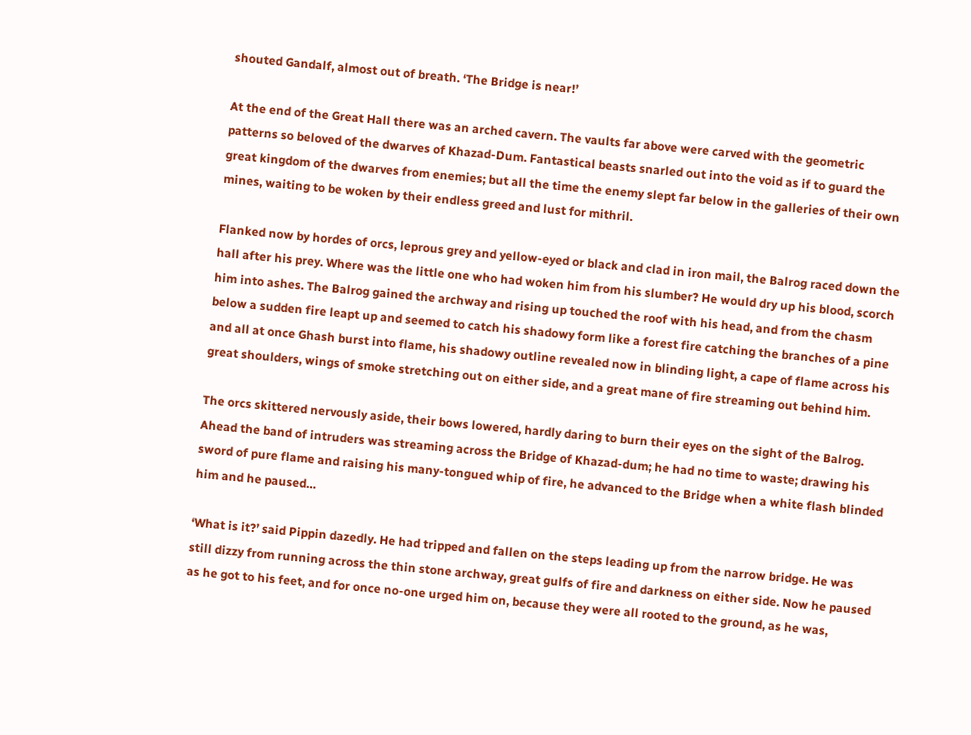shouted Gandalf, almost out of breath. ‘The Bridge is near!’

At the end of the Great Hall there was an arched cavern. The vaults far above were carved with the geometric patterns so beloved of the dwarves of Khazad-Dum. Fantastical beasts snarled out into the void as if to guard the great kingdom of the dwarves from enemies; but all the time the enemy slept far below in the galleries of their own mines, waiting to be woken by their endless greed and lust for mithril.

Flanked now by hordes of orcs, leprous grey and yellow-eyed or black and clad in iron mail, the Balrog raced down the hall after his prey. Where was the little one who had woken him from his slumber? He would dry up his blood, scorch him into ashes. The Balrog gained the archway and rising up touched the roof with his head, and from the chasm below a sudden fire leapt up and seemed to catch his shadowy form like a forest fire catching the branches of a pine and all at once Ghash burst into flame, his shadowy outline revealed now in blinding light, a cape of flame across his great shoulders, wings of smoke stretching out on either side, and a great mane of fire streaming out behind him.

The orcs skittered nervously aside, their bows lowered, hardly daring to burn their eyes on the sight of the Balrog. Ahead the band of intruders was streaming across the Bridge of Khazad-dum; he had no time to waste; drawing his sword of pure flame and raising his many-tongued whip of fire, he advanced to the Bridge when a white flash blinded him and he paused…

‘What is it?’ said Pippin dazedly. He had tripped and fallen on the steps leading up from the narrow bridge. He was still dizzy from running across the thin stone archway, great gulfs of fire and darkness on either side. Now he paused as he got to his feet, and for once no-one urged him on, because they were all rooted to the ground, as he was,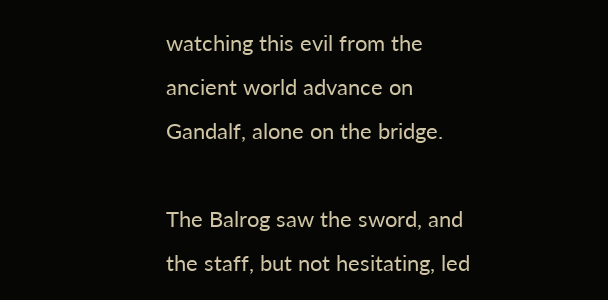watching this evil from the ancient world advance on Gandalf, alone on the bridge.

The Balrog saw the sword, and the staff, but not hesitating, led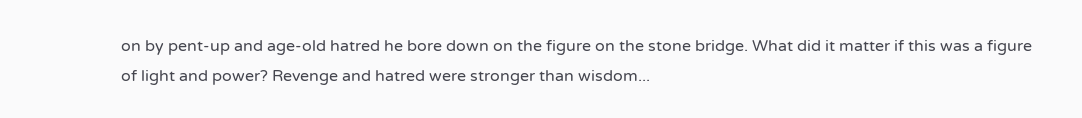on by pent-up and age-old hatred he bore down on the figure on the stone bridge. What did it matter if this was a figure of light and power? Revenge and hatred were stronger than wisdom...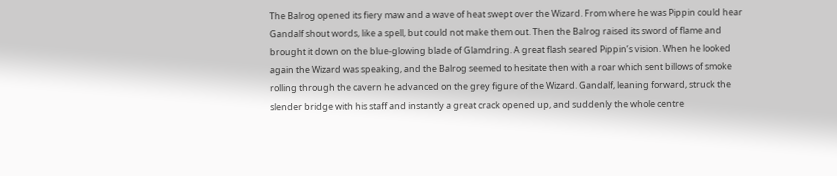The Balrog opened its fiery maw and a wave of heat swept over the Wizard. From where he was Pippin could hear Gandalf shout words, like a spell, but could not make them out. Then the Balrog raised its sword of flame and brought it down on the blue-glowing blade of Glamdring. A great flash seared Pippin’s vision. When he looked again the Wizard was speaking, and the Balrog seemed to hesitate then with a roar which sent billows of smoke rolling through the cavern he advanced on the grey figure of the Wizard. Gandalf, leaning forward, struck the slender bridge with his staff and instantly a great crack opened up, and suddenly the whole centre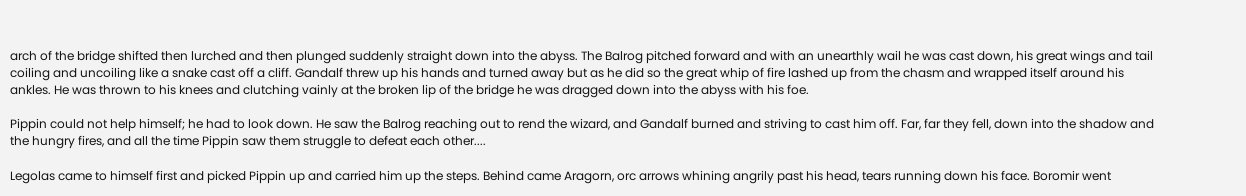arch of the bridge shifted then lurched and then plunged suddenly straight down into the abyss. The Balrog pitched forward and with an unearthly wail he was cast down, his great wings and tail coiling and uncoiling like a snake cast off a cliff. Gandalf threw up his hands and turned away but as he did so the great whip of fire lashed up from the chasm and wrapped itself around his ankles. He was thrown to his knees and clutching vainly at the broken lip of the bridge he was dragged down into the abyss with his foe.

Pippin could not help himself; he had to look down. He saw the Balrog reaching out to rend the wizard, and Gandalf burned and striving to cast him off. Far, far they fell, down into the shadow and the hungry fires, and all the time Pippin saw them struggle to defeat each other....

Legolas came to himself first and picked Pippin up and carried him up the steps. Behind came Aragorn, orc arrows whining angrily past his head, tears running down his face. Boromir went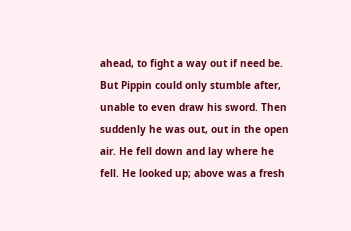ahead, to fight a way out if need be. But Pippin could only stumble after, unable to even draw his sword. Then suddenly he was out, out in the open air. He fell down and lay where he fell. He looked up; above was a fresh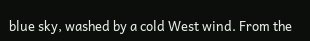blue sky, washed by a cold West wind. From the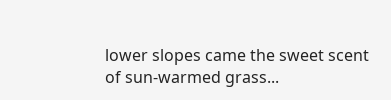lower slopes came the sweet scent of sun-warmed grass...